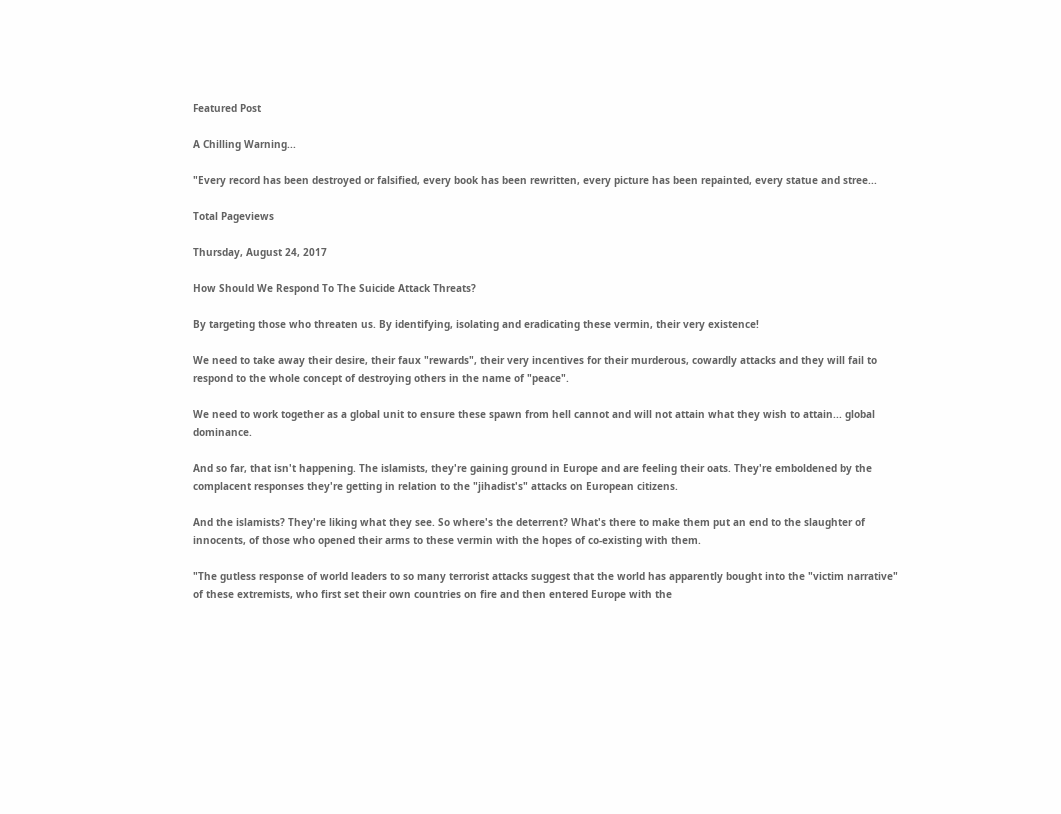Featured Post

A Chilling Warning...

"Every record has been destroyed or falsified, every book has been rewritten, every picture has been repainted, every statue and stree...

Total Pageviews

Thursday, August 24, 2017

How Should We Respond To The Suicide Attack Threats?

By targeting those who threaten us. By identifying, isolating and eradicating these vermin, their very existence!

We need to take away their desire, their faux "rewards", their very incentives for their murderous, cowardly attacks and they will fail to respond to the whole concept of destroying others in the name of "peace".

We need to work together as a global unit to ensure these spawn from hell cannot and will not attain what they wish to attain... global dominance.

And so far, that isn't happening. The islamists, they're gaining ground in Europe and are feeling their oats. They're emboldened by the complacent responses they're getting in relation to the "jihadist's" attacks on European citizens.

And the islamists? They're liking what they see. So where's the deterrent? What's there to make them put an end to the slaughter of innocents, of those who opened their arms to these vermin with the hopes of co-existing with them.

"The gutless response of world leaders to so many terrorist attacks suggest that the world has apparently bought into the "victim narrative" of these extremists, who first set their own countries on fire and then entered Europe with the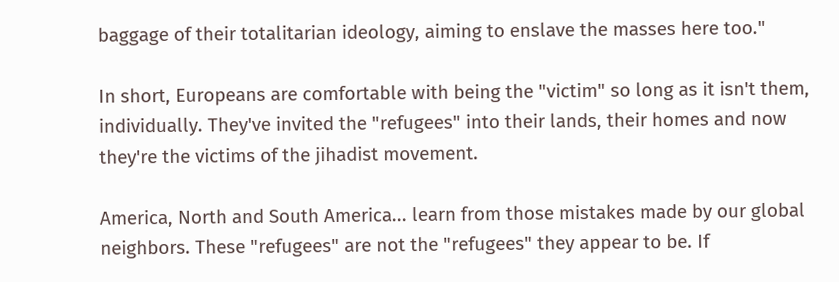baggage of their totalitarian ideology, aiming to enslave the masses here too."

In short, Europeans are comfortable with being the "victim" so long as it isn't them, individually. They've invited the "refugees" into their lands, their homes and now they're the victims of the jihadist movement.

America, North and South America... learn from those mistakes made by our global neighbors. These "refugees" are not the "refugees" they appear to be. If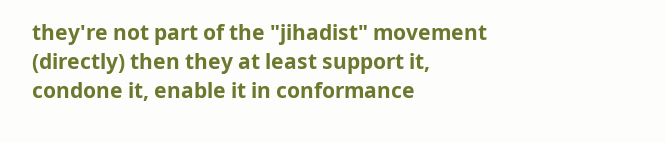they're not part of the "jihadist" movement (directly) then they at least support it, condone it, enable it in conformance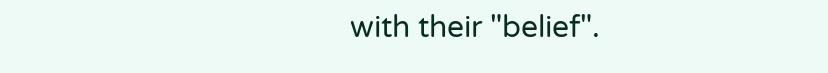with their "belief".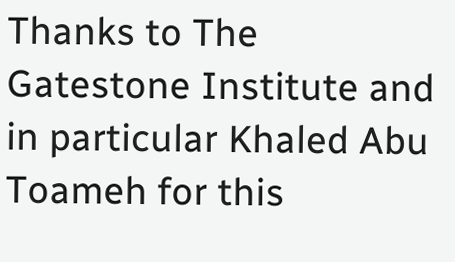Thanks to The Gatestone Institute and in particular Khaled Abu Toameh for this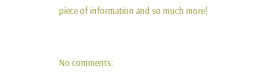piece of information and so much more!


No comments: